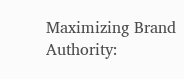Maximizing Brand Authority: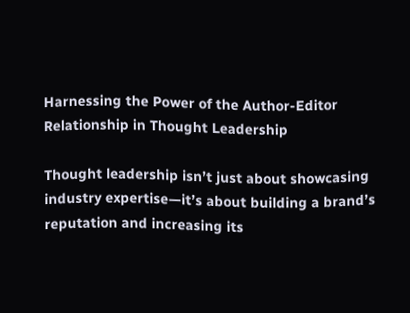Harnessing the Power of the Author-Editor Relationship in Thought Leadership

Thought leadership isn’t just about showcasing industry expertise—it’s about building a brand’s reputation and increasing its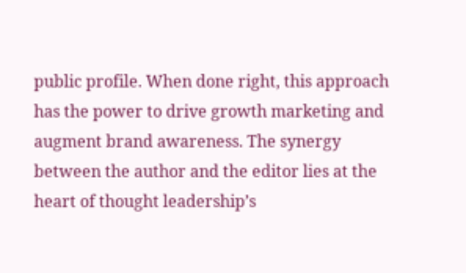public profile. When done right, this approach has the power to drive growth marketing and augment brand awareness. The synergy between the author and the editor lies at the heart of thought leadership’s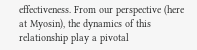effectiveness. From our perspective (here at Myosin), the dynamics of this relationship play a pivotal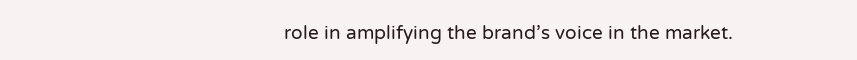role in amplifying the brand’s voice in the market.